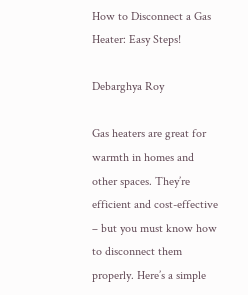How to Disconnect a Gas Heater: Easy Steps!

Debarghya Roy

Gas heaters are great for warmth in homes and other spaces. They’re efficient and cost-effective – but you must know how to disconnect them properly. Here’s a simple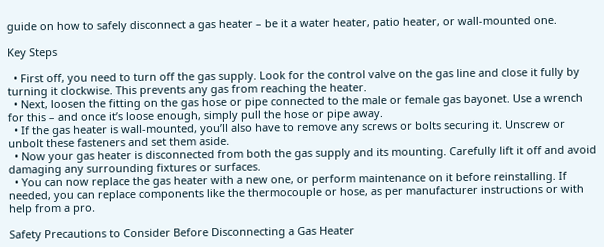guide on how to safely disconnect a gas heater – be it a water heater, patio heater, or wall-mounted one.

Key Steps

  • First off, you need to turn off the gas supply. Look for the control valve on the gas line and close it fully by turning it clockwise. This prevents any gas from reaching the heater.
  • Next, loosen the fitting on the gas hose or pipe connected to the male or female gas bayonet. Use a wrench for this – and once it’s loose enough, simply pull the hose or pipe away.
  • If the gas heater is wall-mounted, you’ll also have to remove any screws or bolts securing it. Unscrew or unbolt these fasteners and set them aside.
  • Now your gas heater is disconnected from both the gas supply and its mounting. Carefully lift it off and avoid damaging any surrounding fixtures or surfaces.
  • You can now replace the gas heater with a new one, or perform maintenance on it before reinstalling. If needed, you can replace components like the thermocouple or hose, as per manufacturer instructions or with help from a pro.

Safety Precautions to Consider Before Disconnecting a Gas Heater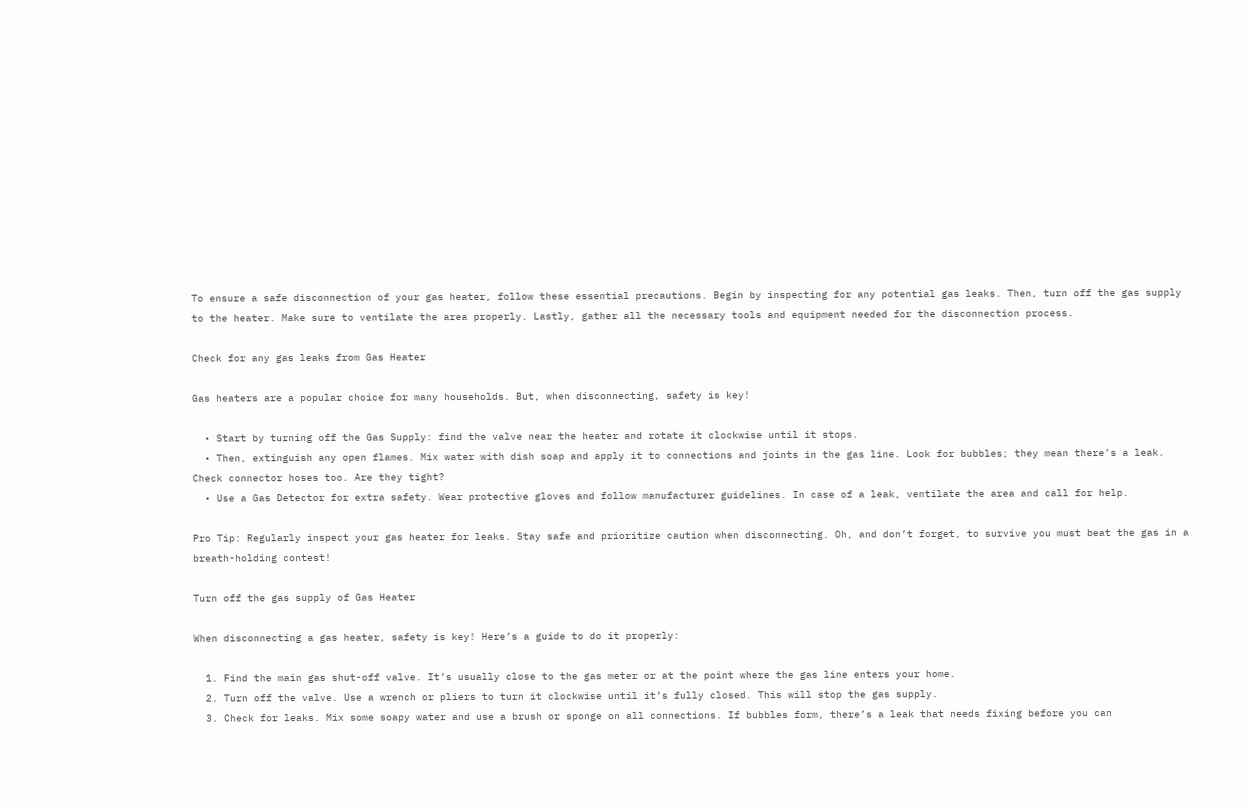To ensure a safe disconnection of your gas heater, follow these essential precautions. Begin by inspecting for any potential gas leaks. Then, turn off the gas supply to the heater. Make sure to ventilate the area properly. Lastly, gather all the necessary tools and equipment needed for the disconnection process.

Check for any gas leaks from Gas Heater

Gas heaters are a popular choice for many households. But, when disconnecting, safety is key!

  • Start by turning off the Gas Supply: find the valve near the heater and rotate it clockwise until it stops.
  • Then, extinguish any open flames. Mix water with dish soap and apply it to connections and joints in the gas line. Look for bubbles; they mean there’s a leak. Check connector hoses too. Are they tight?
  • Use a Gas Detector for extra safety. Wear protective gloves and follow manufacturer guidelines. In case of a leak, ventilate the area and call for help.

Pro Tip: Regularly inspect your gas heater for leaks. Stay safe and prioritize caution when disconnecting. Oh, and don’t forget, to survive you must beat the gas in a breath-holding contest!

Turn off the gas supply of Gas Heater

When disconnecting a gas heater, safety is key! Here’s a guide to do it properly:

  1. Find the main gas shut-off valve. It’s usually close to the gas meter or at the point where the gas line enters your home.
  2. Turn off the valve. Use a wrench or pliers to turn it clockwise until it’s fully closed. This will stop the gas supply.
  3. Check for leaks. Mix some soapy water and use a brush or sponge on all connections. If bubbles form, there’s a leak that needs fixing before you can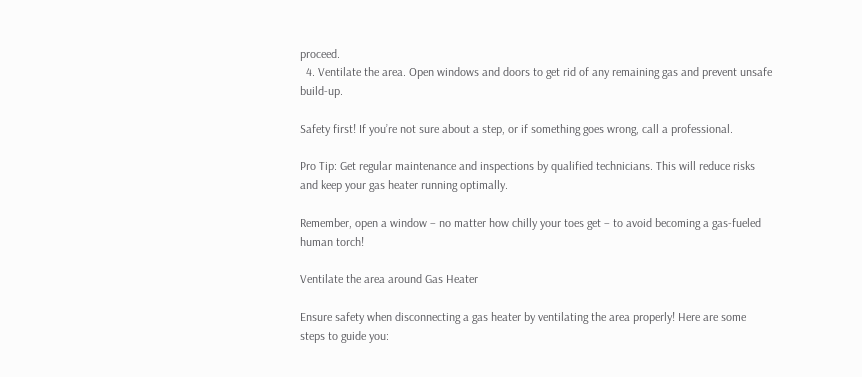proceed.
  4. Ventilate the area. Open windows and doors to get rid of any remaining gas and prevent unsafe build-up.

Safety first! If you’re not sure about a step, or if something goes wrong, call a professional.

Pro Tip: Get regular maintenance and inspections by qualified technicians. This will reduce risks and keep your gas heater running optimally.

Remember, open a window – no matter how chilly your toes get – to avoid becoming a gas-fueled human torch!

Ventilate the area around Gas Heater

Ensure safety when disconnecting a gas heater by ventilating the area properly! Here are some steps to guide you: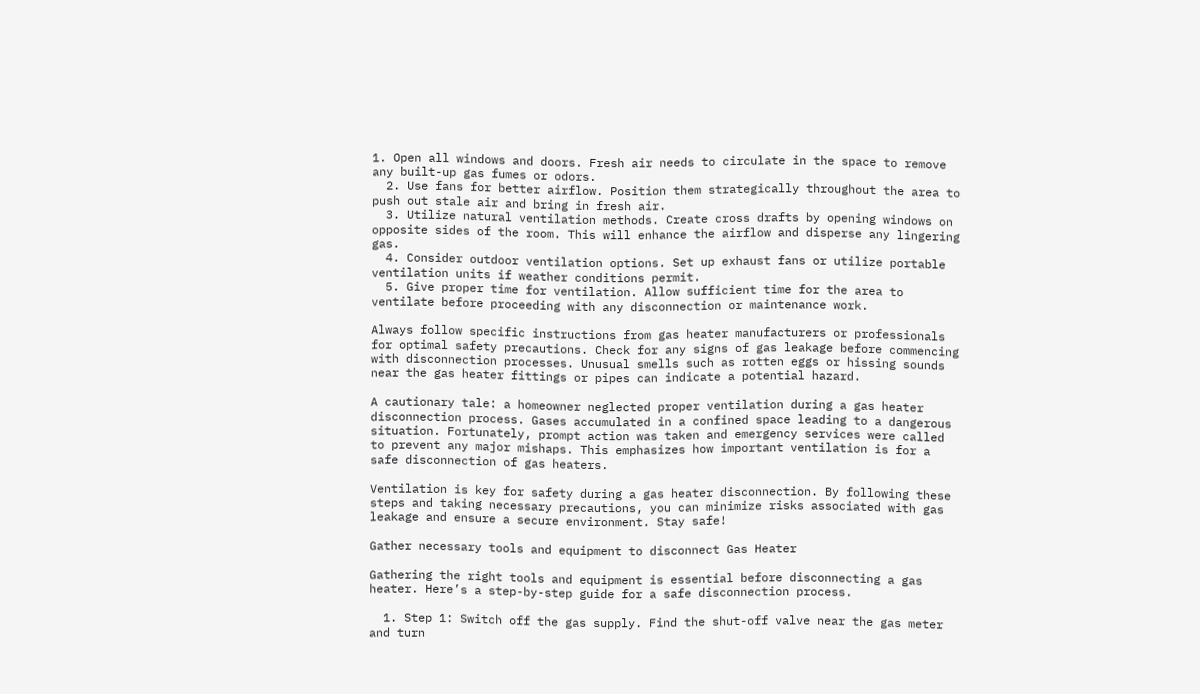1. Open all windows and doors. Fresh air needs to circulate in the space to remove any built-up gas fumes or odors.
  2. Use fans for better airflow. Position them strategically throughout the area to push out stale air and bring in fresh air.
  3. Utilize natural ventilation methods. Create cross drafts by opening windows on opposite sides of the room. This will enhance the airflow and disperse any lingering gas.
  4. Consider outdoor ventilation options. Set up exhaust fans or utilize portable ventilation units if weather conditions permit.
  5. Give proper time for ventilation. Allow sufficient time for the area to ventilate before proceeding with any disconnection or maintenance work.

Always follow specific instructions from gas heater manufacturers or professionals for optimal safety precautions. Check for any signs of gas leakage before commencing with disconnection processes. Unusual smells such as rotten eggs or hissing sounds near the gas heater fittings or pipes can indicate a potential hazard.

A cautionary tale: a homeowner neglected proper ventilation during a gas heater disconnection process. Gases accumulated in a confined space leading to a dangerous situation. Fortunately, prompt action was taken and emergency services were called to prevent any major mishaps. This emphasizes how important ventilation is for a safe disconnection of gas heaters.

Ventilation is key for safety during a gas heater disconnection. By following these steps and taking necessary precautions, you can minimize risks associated with gas leakage and ensure a secure environment. Stay safe!

Gather necessary tools and equipment to disconnect Gas Heater

Gathering the right tools and equipment is essential before disconnecting a gas heater. Here’s a step-by-step guide for a safe disconnection process.

  1. Step 1: Switch off the gas supply. Find the shut-off valve near the gas meter and turn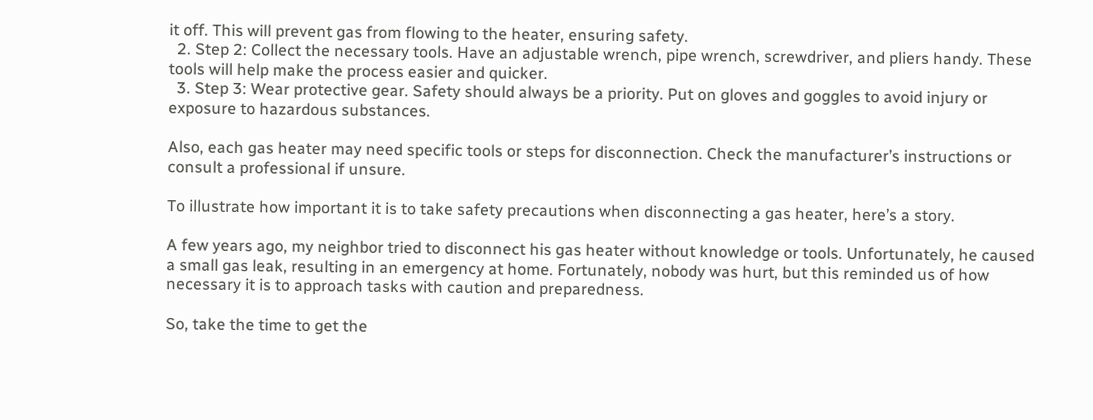it off. This will prevent gas from flowing to the heater, ensuring safety.
  2. Step 2: Collect the necessary tools. Have an adjustable wrench, pipe wrench, screwdriver, and pliers handy. These tools will help make the process easier and quicker.
  3. Step 3: Wear protective gear. Safety should always be a priority. Put on gloves and goggles to avoid injury or exposure to hazardous substances.

Also, each gas heater may need specific tools or steps for disconnection. Check the manufacturer’s instructions or consult a professional if unsure.

To illustrate how important it is to take safety precautions when disconnecting a gas heater, here’s a story.

A few years ago, my neighbor tried to disconnect his gas heater without knowledge or tools. Unfortunately, he caused a small gas leak, resulting in an emergency at home. Fortunately, nobody was hurt, but this reminded us of how necessary it is to approach tasks with caution and preparedness.

So, take the time to get the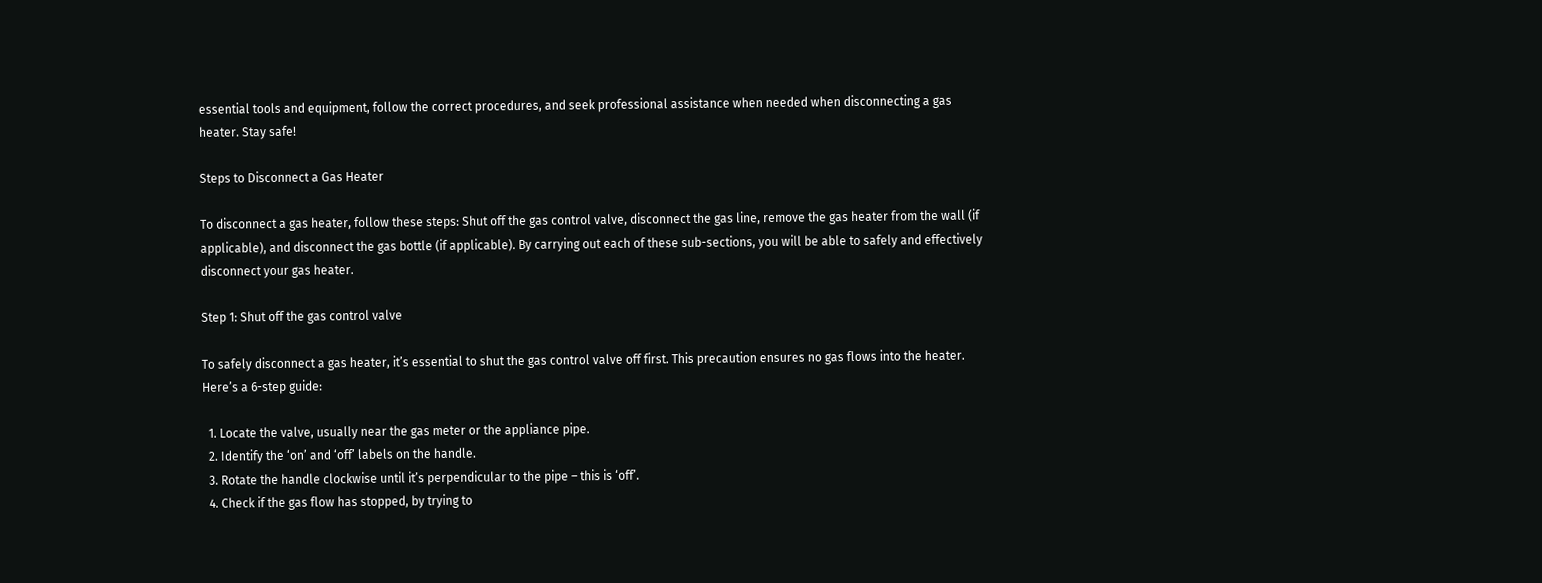essential tools and equipment, follow the correct procedures, and seek professional assistance when needed when disconnecting a gas heater. Stay safe!

Steps to Disconnect a Gas Heater

To disconnect a gas heater, follow these steps: Shut off the gas control valve, disconnect the gas line, remove the gas heater from the wall (if applicable), and disconnect the gas bottle (if applicable). By carrying out each of these sub-sections, you will be able to safely and effectively disconnect your gas heater.

Step 1: Shut off the gas control valve

To safely disconnect a gas heater, it’s essential to shut the gas control valve off first. This precaution ensures no gas flows into the heater. Here’s a 6-step guide:

  1. Locate the valve, usually near the gas meter or the appliance pipe.
  2. Identify the ‘on’ and ‘off’ labels on the handle.
  3. Rotate the handle clockwise until it’s perpendicular to the pipe – this is ‘off’.
  4. Check if the gas flow has stopped, by trying to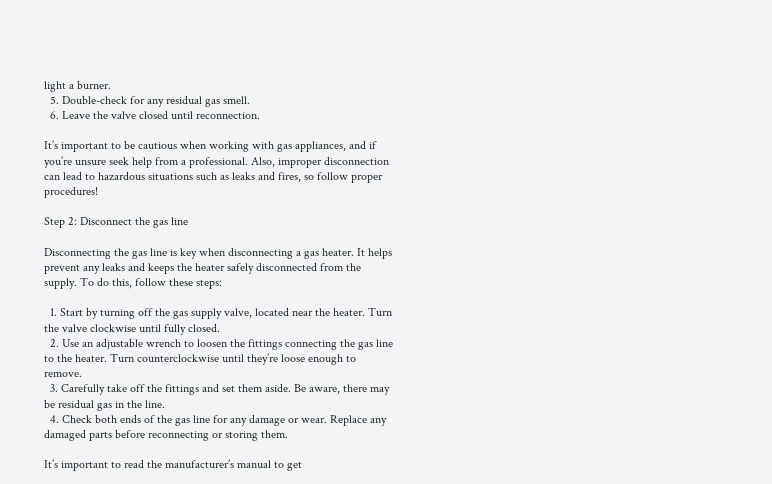light a burner.
  5. Double-check for any residual gas smell.
  6. Leave the valve closed until reconnection.

It’s important to be cautious when working with gas appliances, and if you’re unsure seek help from a professional. Also, improper disconnection can lead to hazardous situations such as leaks and fires, so follow proper procedures!

Step 2: Disconnect the gas line

Disconnecting the gas line is key when disconnecting a gas heater. It helps prevent any leaks and keeps the heater safely disconnected from the supply. To do this, follow these steps:

  1. Start by turning off the gas supply valve, located near the heater. Turn the valve clockwise until fully closed.
  2. Use an adjustable wrench to loosen the fittings connecting the gas line to the heater. Turn counterclockwise until they’re loose enough to remove.
  3. Carefully take off the fittings and set them aside. Be aware, there may be residual gas in the line.
  4. Check both ends of the gas line for any damage or wear. Replace any damaged parts before reconnecting or storing them.

It’s important to read the manufacturer’s manual to get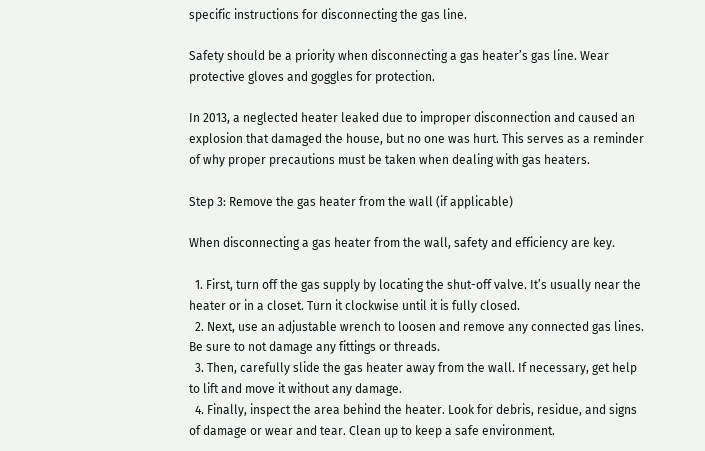specific instructions for disconnecting the gas line.

Safety should be a priority when disconnecting a gas heater’s gas line. Wear protective gloves and goggles for protection.

In 2013, a neglected heater leaked due to improper disconnection and caused an explosion that damaged the house, but no one was hurt. This serves as a reminder of why proper precautions must be taken when dealing with gas heaters.

Step 3: Remove the gas heater from the wall (if applicable)

When disconnecting a gas heater from the wall, safety and efficiency are key.

  1. First, turn off the gas supply by locating the shut-off valve. It’s usually near the heater or in a closet. Turn it clockwise until it is fully closed.
  2. Next, use an adjustable wrench to loosen and remove any connected gas lines. Be sure to not damage any fittings or threads.
  3. Then, carefully slide the gas heater away from the wall. If necessary, get help to lift and move it without any damage.
  4. Finally, inspect the area behind the heater. Look for debris, residue, and signs of damage or wear and tear. Clean up to keep a safe environment.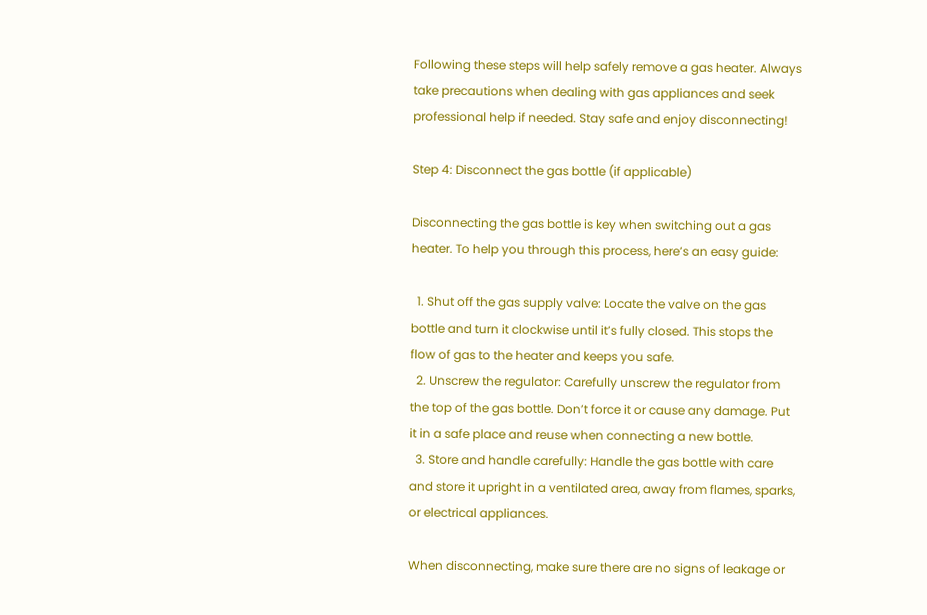Following these steps will help safely remove a gas heater. Always take precautions when dealing with gas appliances and seek professional help if needed. Stay safe and enjoy disconnecting!

Step 4: Disconnect the gas bottle (if applicable)

Disconnecting the gas bottle is key when switching out a gas heater. To help you through this process, here’s an easy guide:

  1. Shut off the gas supply valve: Locate the valve on the gas bottle and turn it clockwise until it’s fully closed. This stops the flow of gas to the heater and keeps you safe.
  2. Unscrew the regulator: Carefully unscrew the regulator from the top of the gas bottle. Don’t force it or cause any damage. Put it in a safe place and reuse when connecting a new bottle.
  3. Store and handle carefully: Handle the gas bottle with care and store it upright in a ventilated area, away from flames, sparks, or electrical appliances.

When disconnecting, make sure there are no signs of leakage or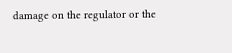damage on the regulator or the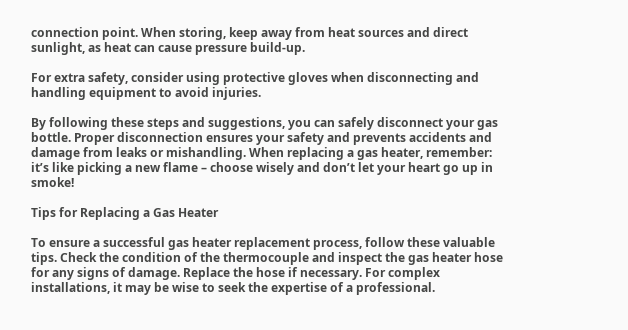connection point. When storing, keep away from heat sources and direct sunlight, as heat can cause pressure build-up.

For extra safety, consider using protective gloves when disconnecting and handling equipment to avoid injuries.

By following these steps and suggestions, you can safely disconnect your gas bottle. Proper disconnection ensures your safety and prevents accidents and damage from leaks or mishandling. When replacing a gas heater, remember: it’s like picking a new flame – choose wisely and don’t let your heart go up in smoke!

Tips for Replacing a Gas Heater

To ensure a successful gas heater replacement process, follow these valuable tips. Check the condition of the thermocouple and inspect the gas heater hose for any signs of damage. Replace the hose if necessary. For complex installations, it may be wise to seek the expertise of a professional.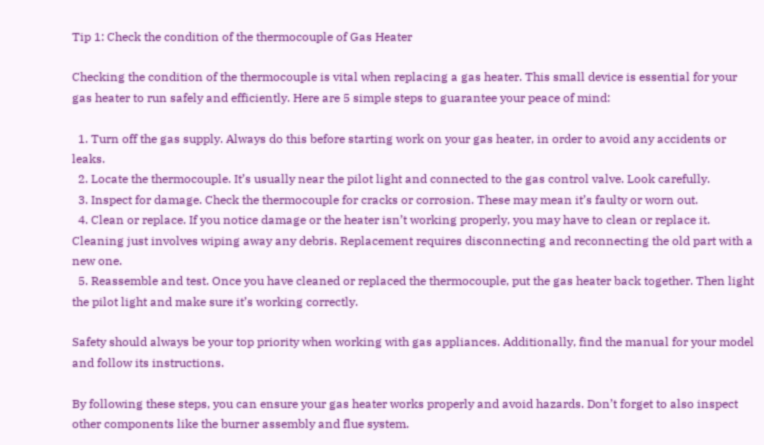Tip 1: Check the condition of the thermocouple of Gas Heater

Checking the condition of the thermocouple is vital when replacing a gas heater. This small device is essential for your gas heater to run safely and efficiently. Here are 5 simple steps to guarantee your peace of mind:

  1. Turn off the gas supply. Always do this before starting work on your gas heater, in order to avoid any accidents or leaks.
  2. Locate the thermocouple. It’s usually near the pilot light and connected to the gas control valve. Look carefully.
  3. Inspect for damage. Check the thermocouple for cracks or corrosion. These may mean it’s faulty or worn out.
  4. Clean or replace. If you notice damage or the heater isn’t working properly, you may have to clean or replace it. Cleaning just involves wiping away any debris. Replacement requires disconnecting and reconnecting the old part with a new one.
  5. Reassemble and test. Once you have cleaned or replaced the thermocouple, put the gas heater back together. Then light the pilot light and make sure it’s working correctly.

Safety should always be your top priority when working with gas appliances. Additionally, find the manual for your model and follow its instructions.

By following these steps, you can ensure your gas heater works properly and avoid hazards. Don’t forget to also inspect other components like the burner assembly and flue system.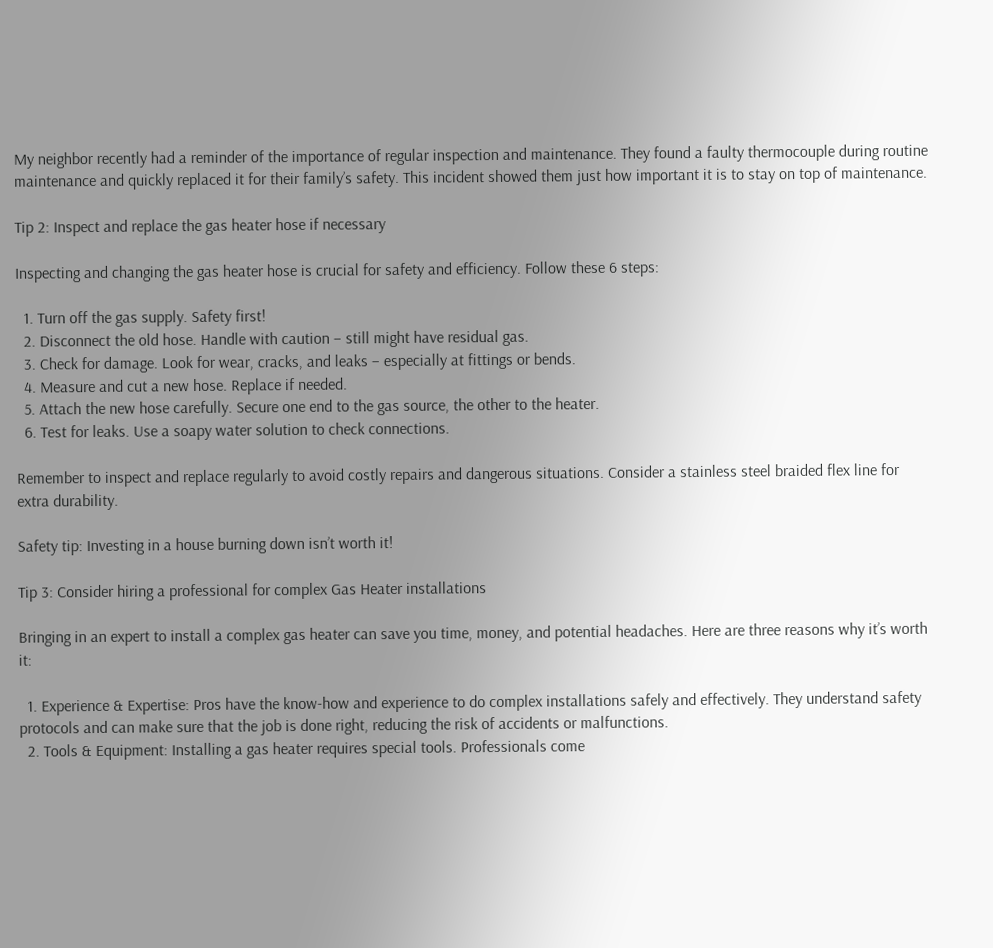My neighbor recently had a reminder of the importance of regular inspection and maintenance. They found a faulty thermocouple during routine maintenance and quickly replaced it for their family’s safety. This incident showed them just how important it is to stay on top of maintenance.

Tip 2: Inspect and replace the gas heater hose if necessary

Inspecting and changing the gas heater hose is crucial for safety and efficiency. Follow these 6 steps:

  1. Turn off the gas supply. Safety first!
  2. Disconnect the old hose. Handle with caution – still might have residual gas.
  3. Check for damage. Look for wear, cracks, and leaks – especially at fittings or bends.
  4. Measure and cut a new hose. Replace if needed.
  5. Attach the new hose carefully. Secure one end to the gas source, the other to the heater.
  6. Test for leaks. Use a soapy water solution to check connections.

Remember to inspect and replace regularly to avoid costly repairs and dangerous situations. Consider a stainless steel braided flex line for extra durability.

Safety tip: Investing in a house burning down isn’t worth it!

Tip 3: Consider hiring a professional for complex Gas Heater installations

Bringing in an expert to install a complex gas heater can save you time, money, and potential headaches. Here are three reasons why it’s worth it:

  1. Experience & Expertise: Pros have the know-how and experience to do complex installations safely and effectively. They understand safety protocols and can make sure that the job is done right, reducing the risk of accidents or malfunctions.
  2. Tools & Equipment: Installing a gas heater requires special tools. Professionals come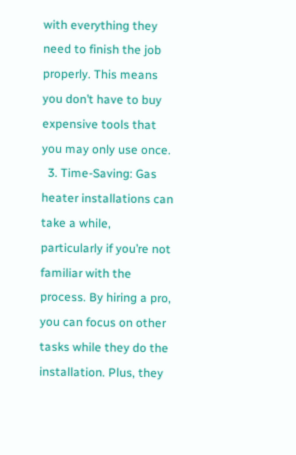with everything they need to finish the job properly. This means you don’t have to buy expensive tools that you may only use once.
  3. Time-Saving: Gas heater installations can take a while, particularly if you’re not familiar with the process. By hiring a pro, you can focus on other tasks while they do the installation. Plus, they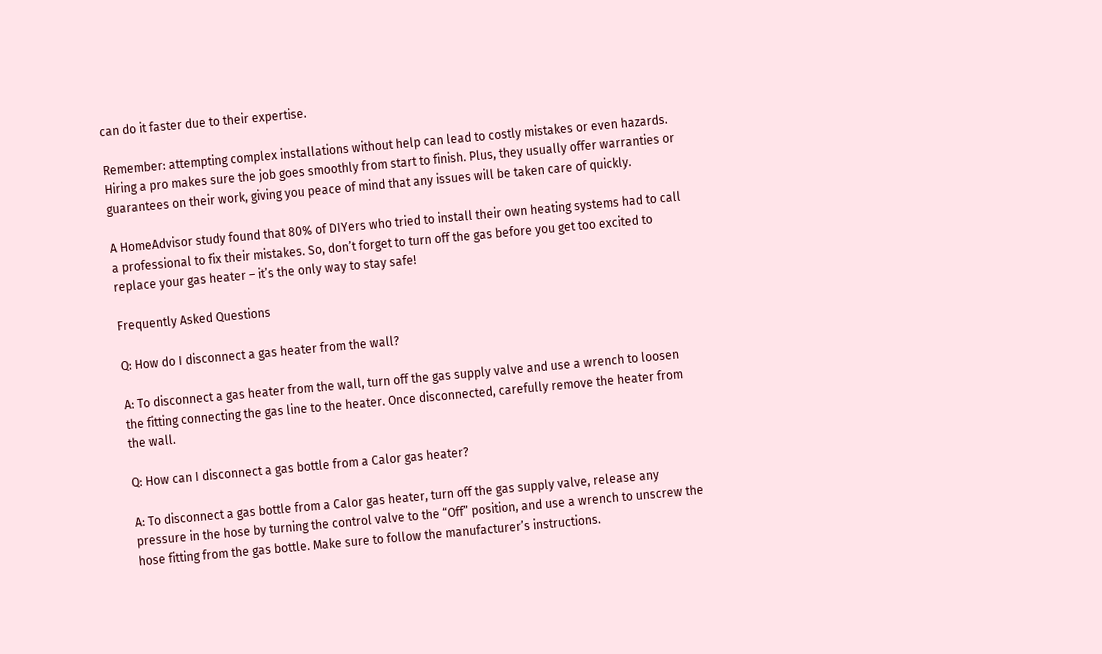can do it faster due to their expertise.

Remember: attempting complex installations without help can lead to costly mistakes or even hazards. Hiring a pro makes sure the job goes smoothly from start to finish. Plus, they usually offer warranties or guarantees on their work, giving you peace of mind that any issues will be taken care of quickly.

A HomeAdvisor study found that 80% of DIYers who tried to install their own heating systems had to call a professional to fix their mistakes. So, don’t forget to turn off the gas before you get too excited to replace your gas heater – it’s the only way to stay safe!

Frequently Asked Questions

Q: How do I disconnect a gas heater from the wall?

A: To disconnect a gas heater from the wall, turn off the gas supply valve and use a wrench to loosen the fitting connecting the gas line to the heater. Once disconnected, carefully remove the heater from the wall.

Q: How can I disconnect a gas bottle from a Calor gas heater?

A: To disconnect a gas bottle from a Calor gas heater, turn off the gas supply valve, release any pressure in the hose by turning the control valve to the “Off” position, and use a wrench to unscrew the hose fitting from the gas bottle. Make sure to follow the manufacturer’s instructions.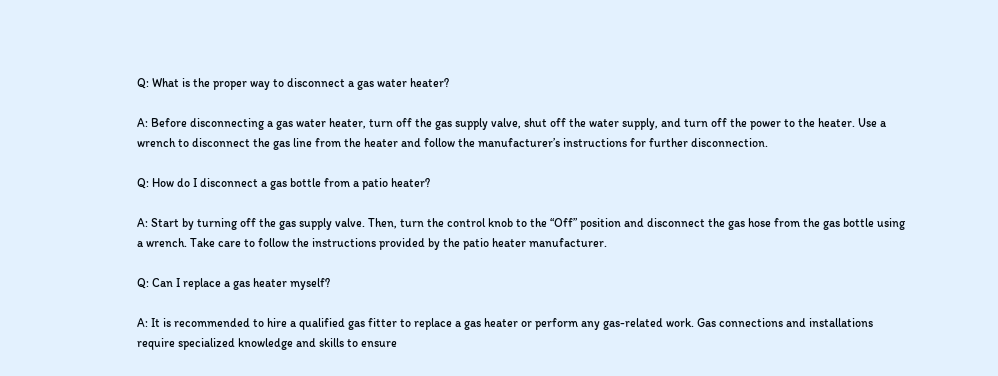Q: What is the proper way to disconnect a gas water heater?

A: Before disconnecting a gas water heater, turn off the gas supply valve, shut off the water supply, and turn off the power to the heater. Use a wrench to disconnect the gas line from the heater and follow the manufacturer’s instructions for further disconnection.

Q: How do I disconnect a gas bottle from a patio heater?

A: Start by turning off the gas supply valve. Then, turn the control knob to the “Off” position and disconnect the gas hose from the gas bottle using a wrench. Take care to follow the instructions provided by the patio heater manufacturer.

Q: Can I replace a gas heater myself?

A: It is recommended to hire a qualified gas fitter to replace a gas heater or perform any gas-related work. Gas connections and installations require specialized knowledge and skills to ensure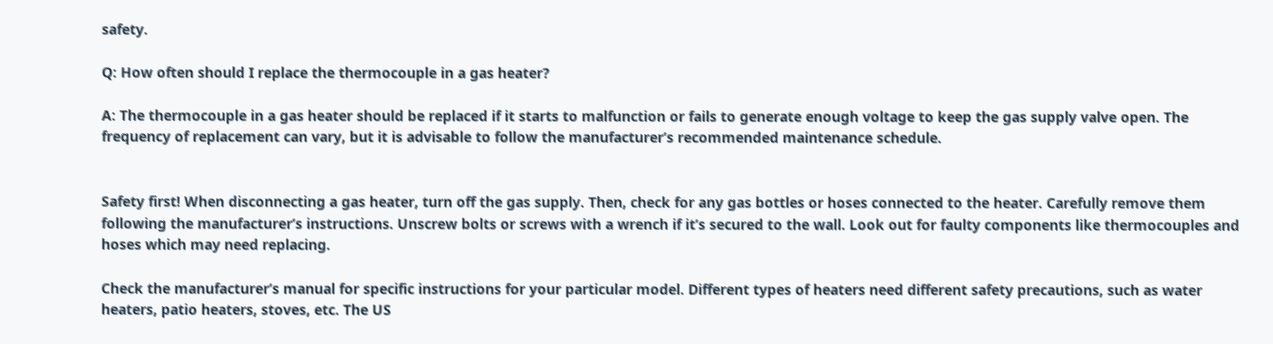safety.

Q: How often should I replace the thermocouple in a gas heater?

A: The thermocouple in a gas heater should be replaced if it starts to malfunction or fails to generate enough voltage to keep the gas supply valve open. The frequency of replacement can vary, but it is advisable to follow the manufacturer’s recommended maintenance schedule.


Safety first! When disconnecting a gas heater, turn off the gas supply. Then, check for any gas bottles or hoses connected to the heater. Carefully remove them following the manufacturer’s instructions. Unscrew bolts or screws with a wrench if it’s secured to the wall. Look out for faulty components like thermocouples and hoses which may need replacing.

Check the manufacturer’s manual for specific instructions for your particular model. Different types of heaters need different safety precautions, such as water heaters, patio heaters, stoves, etc. The US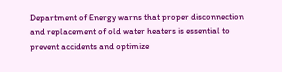Department of Energy warns that proper disconnection and replacement of old water heaters is essential to prevent accidents and optimize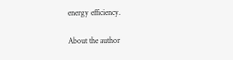energy efficiency.

About the author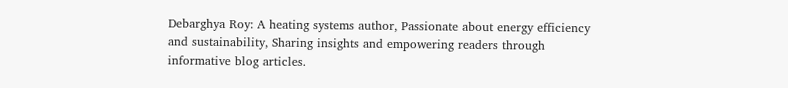Debarghya Roy: A heating systems author, Passionate about energy efficiency and sustainability, Sharing insights and empowering readers through informative blog articles.